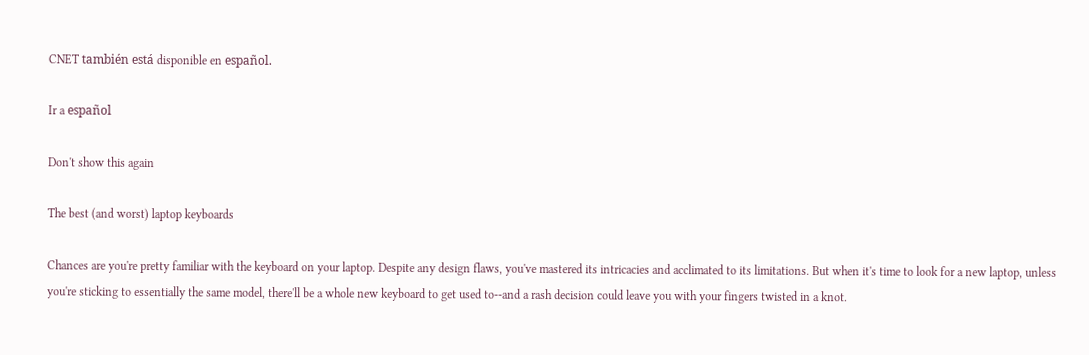CNET también está disponible en español.

Ir a español

Don't show this again

The best (and worst) laptop keyboards

Chances are you're pretty familiar with the keyboard on your laptop. Despite any design flaws, you've mastered its intricacies and acclimated to its limitations. But when it's time to look for a new laptop, unless you're sticking to essentially the same model, there'll be a whole new keyboard to get used to--and a rash decision could leave you with your fingers twisted in a knot.